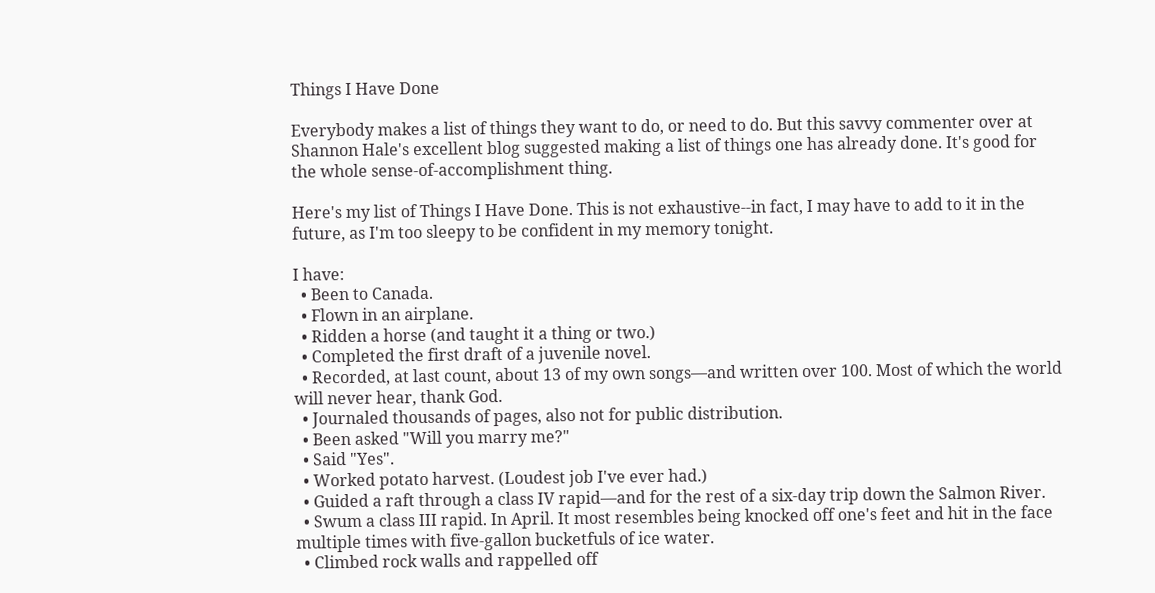Things I Have Done

Everybody makes a list of things they want to do, or need to do. But this savvy commenter over at Shannon Hale's excellent blog suggested making a list of things one has already done. It's good for the whole sense-of-accomplishment thing.

Here's my list of Things I Have Done. This is not exhaustive--in fact, I may have to add to it in the future, as I'm too sleepy to be confident in my memory tonight.

I have:
  • Been to Canada.
  • Flown in an airplane.
  • Ridden a horse (and taught it a thing or two.)
  • Completed the first draft of a juvenile novel.
  • Recorded, at last count, about 13 of my own songs—and written over 100. Most of which the world will never hear, thank God.
  • Journaled thousands of pages, also not for public distribution.
  • Been asked "Will you marry me?"
  • Said "Yes".
  • Worked potato harvest. (Loudest job I've ever had.)
  • Guided a raft through a class IV rapid—and for the rest of a six-day trip down the Salmon River.
  • Swum a class III rapid. In April. It most resembles being knocked off one's feet and hit in the face multiple times with five-gallon bucketfuls of ice water.
  • Climbed rock walls and rappelled off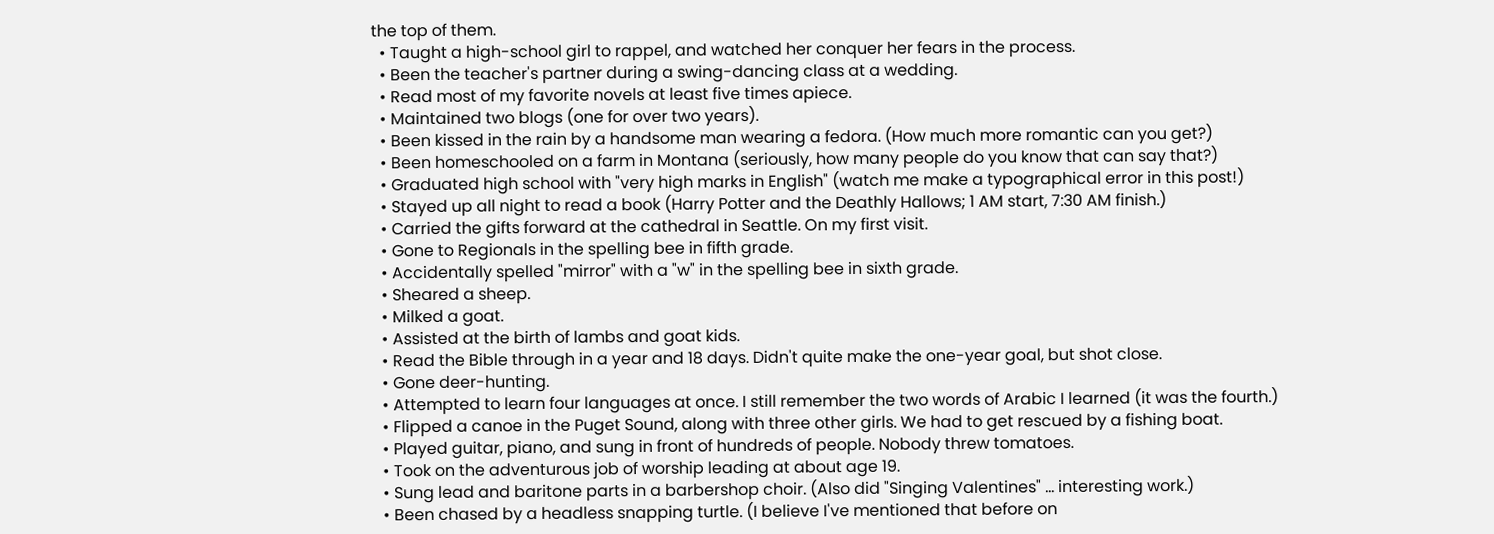the top of them.
  • Taught a high-school girl to rappel, and watched her conquer her fears in the process.
  • Been the teacher's partner during a swing-dancing class at a wedding.
  • Read most of my favorite novels at least five times apiece.
  • Maintained two blogs (one for over two years).
  • Been kissed in the rain by a handsome man wearing a fedora. (How much more romantic can you get?)
  • Been homeschooled on a farm in Montana (seriously, how many people do you know that can say that?)
  • Graduated high school with "very high marks in English" (watch me make a typographical error in this post!)
  • Stayed up all night to read a book (Harry Potter and the Deathly Hallows; 1 AM start, 7:30 AM finish.)
  • Carried the gifts forward at the cathedral in Seattle. On my first visit.
  • Gone to Regionals in the spelling bee in fifth grade.
  • Accidentally spelled "mirror" with a "w" in the spelling bee in sixth grade.
  • Sheared a sheep.
  • Milked a goat.
  • Assisted at the birth of lambs and goat kids.
  • Read the Bible through in a year and 18 days. Didn't quite make the one-year goal, but shot close.
  • Gone deer-hunting.
  • Attempted to learn four languages at once. I still remember the two words of Arabic I learned (it was the fourth.)
  • Flipped a canoe in the Puget Sound, along with three other girls. We had to get rescued by a fishing boat.
  • Played guitar, piano, and sung in front of hundreds of people. Nobody threw tomatoes.
  • Took on the adventurous job of worship leading at about age 19.
  • Sung lead and baritone parts in a barbershop choir. (Also did "Singing Valentines" ... interesting work.)
  • Been chased by a headless snapping turtle. (I believe I've mentioned that before on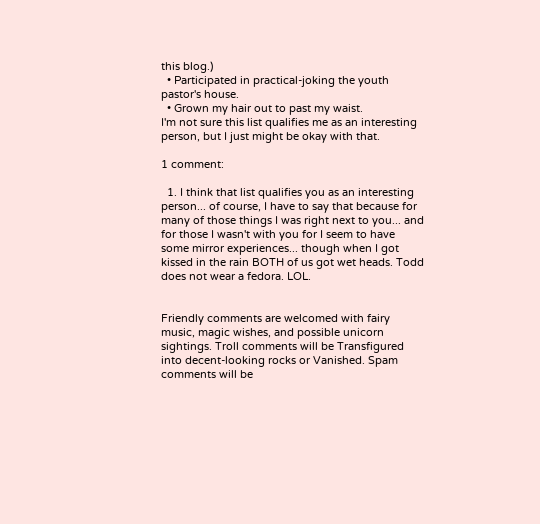this blog.)
  • Participated in practical-joking the youth pastor's house.
  • Grown my hair out to past my waist.
I'm not sure this list qualifies me as an interesting person, but I just might be okay with that.

1 comment:

  1. I think that list qualifies you as an interesting person... of course, I have to say that because for many of those things I was right next to you... and for those I wasn't with you for I seem to have some mirror experiences... though when I got kissed in the rain BOTH of us got wet heads. Todd does not wear a fedora. LOL.


Friendly comments are welcomed with fairy music, magic wishes, and possible unicorn sightings. Troll comments will be Transfigured into decent-looking rocks or Vanished. Spam comments will be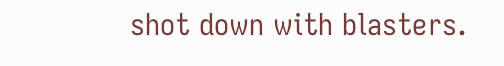shot down with blasters.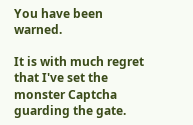You have been warned.

It is with much regret that I've set the monster Captcha guarding the gate.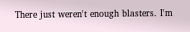There just weren't enough blasters. I'm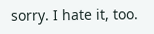sorry. I hate it, too.